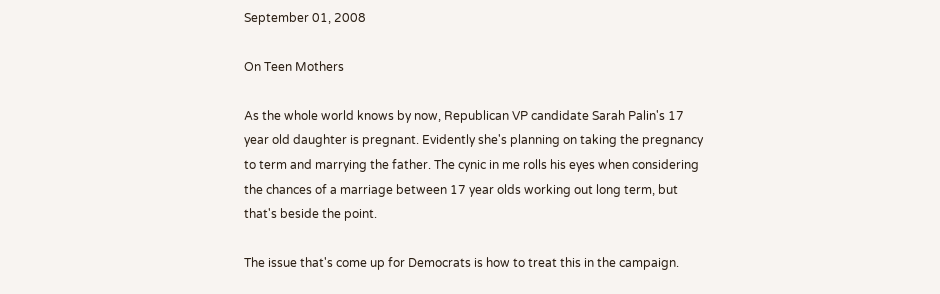September 01, 2008

On Teen Mothers

As the whole world knows by now, Republican VP candidate Sarah Palin's 17 year old daughter is pregnant. Evidently she's planning on taking the pregnancy to term and marrying the father. The cynic in me rolls his eyes when considering the chances of a marriage between 17 year olds working out long term, but that's beside the point.

The issue that's come up for Democrats is how to treat this in the campaign.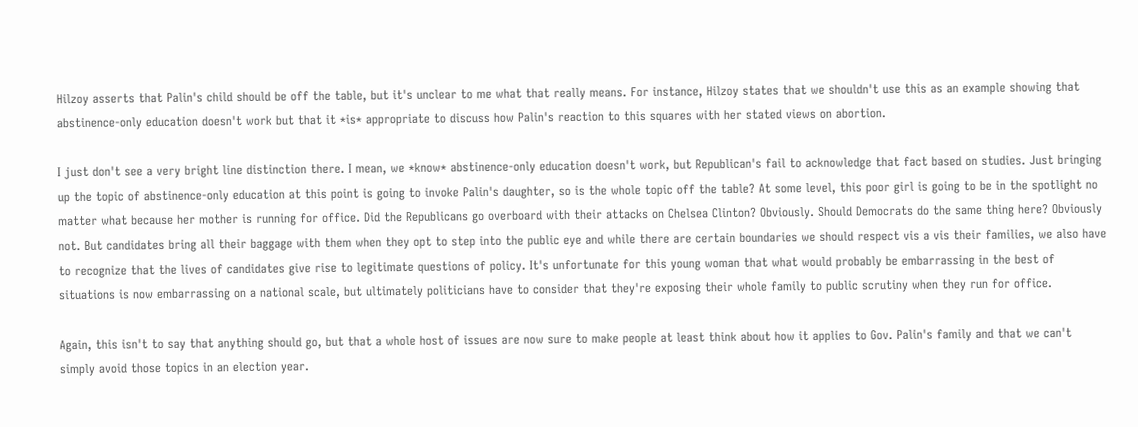Hilzoy asserts that Palin's child should be off the table, but it's unclear to me what that really means. For instance, Hilzoy states that we shouldn't use this as an example showing that abstinence-only education doesn't work but that it *is* appropriate to discuss how Palin's reaction to this squares with her stated views on abortion.

I just don't see a very bright line distinction there. I mean, we *know* abstinence-only education doesn't work, but Republican's fail to acknowledge that fact based on studies. Just bringing up the topic of abstinence-only education at this point is going to invoke Palin's daughter, so is the whole topic off the table? At some level, this poor girl is going to be in the spotlight no matter what because her mother is running for office. Did the Republicans go overboard with their attacks on Chelsea Clinton? Obviously. Should Democrats do the same thing here? Obviously not. But candidates bring all their baggage with them when they opt to step into the public eye and while there are certain boundaries we should respect vis a vis their families, we also have to recognize that the lives of candidates give rise to legitimate questions of policy. It's unfortunate for this young woman that what would probably be embarrassing in the best of situations is now embarrassing on a national scale, but ultimately politicians have to consider that they're exposing their whole family to public scrutiny when they run for office.

Again, this isn't to say that anything should go, but that a whole host of issues are now sure to make people at least think about how it applies to Gov. Palin's family and that we can't simply avoid those topics in an election year.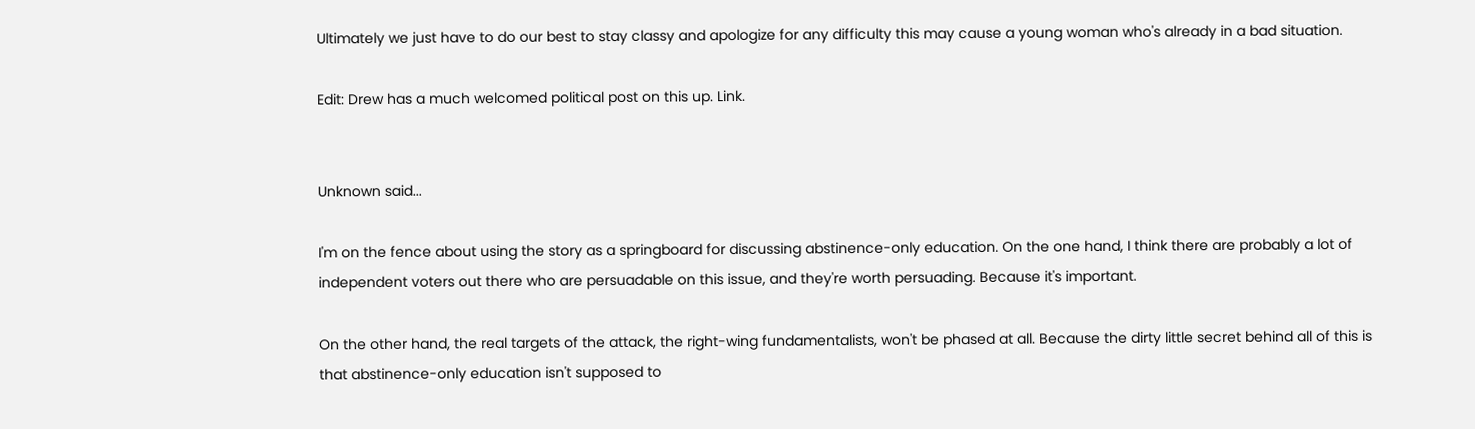Ultimately we just have to do our best to stay classy and apologize for any difficulty this may cause a young woman who's already in a bad situation.

Edit: Drew has a much welcomed political post on this up. Link.


Unknown said...

I'm on the fence about using the story as a springboard for discussing abstinence-only education. On the one hand, I think there are probably a lot of independent voters out there who are persuadable on this issue, and they're worth persuading. Because it's important.

On the other hand, the real targets of the attack, the right-wing fundamentalists, won't be phased at all. Because the dirty little secret behind all of this is that abstinence-only education isn't supposed to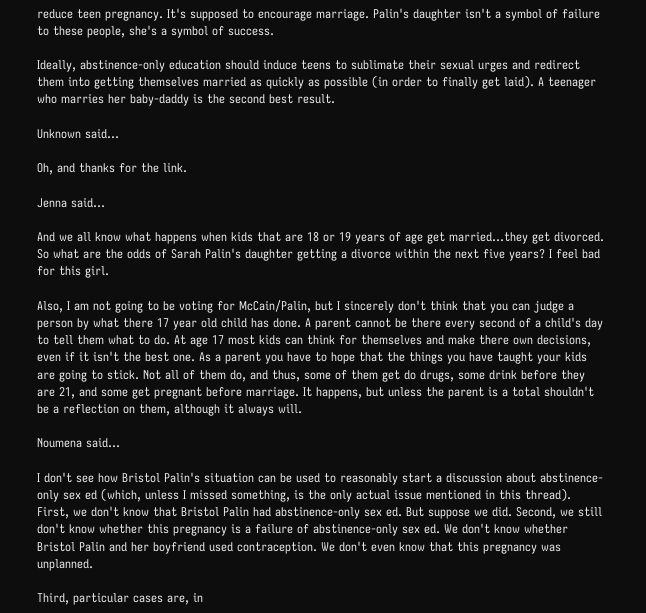reduce teen pregnancy. It's supposed to encourage marriage. Palin's daughter isn't a symbol of failure to these people, she's a symbol of success.

Ideally, abstinence-only education should induce teens to sublimate their sexual urges and redirect them into getting themselves married as quickly as possible (in order to finally get laid). A teenager who marries her baby-daddy is the second best result.

Unknown said...

Oh, and thanks for the link.

Jenna said...

And we all know what happens when kids that are 18 or 19 years of age get married...they get divorced. So what are the odds of Sarah Palin's daughter getting a divorce within the next five years? I feel bad for this girl.

Also, I am not going to be voting for McCain/Palin, but I sincerely don't think that you can judge a person by what there 17 year old child has done. A parent cannot be there every second of a child's day to tell them what to do. At age 17 most kids can think for themselves and make there own decisions, even if it isn't the best one. As a parent you have to hope that the things you have taught your kids are going to stick. Not all of them do, and thus, some of them get do drugs, some drink before they are 21, and some get pregnant before marriage. It happens, but unless the parent is a total shouldn't be a reflection on them, although it always will.

Noumena said...

I don't see how Bristol Palin's situation can be used to reasonably start a discussion about abstinence-only sex ed (which, unless I missed something, is the only actual issue mentioned in this thread). First, we don't know that Bristol Palin had abstinence-only sex ed. But suppose we did. Second, we still don't know whether this pregnancy is a failure of abstinence-only sex ed. We don't know whether Bristol Palin and her boyfriend used contraception. We don't even know that this pregnancy was unplanned.

Third, particular cases are, in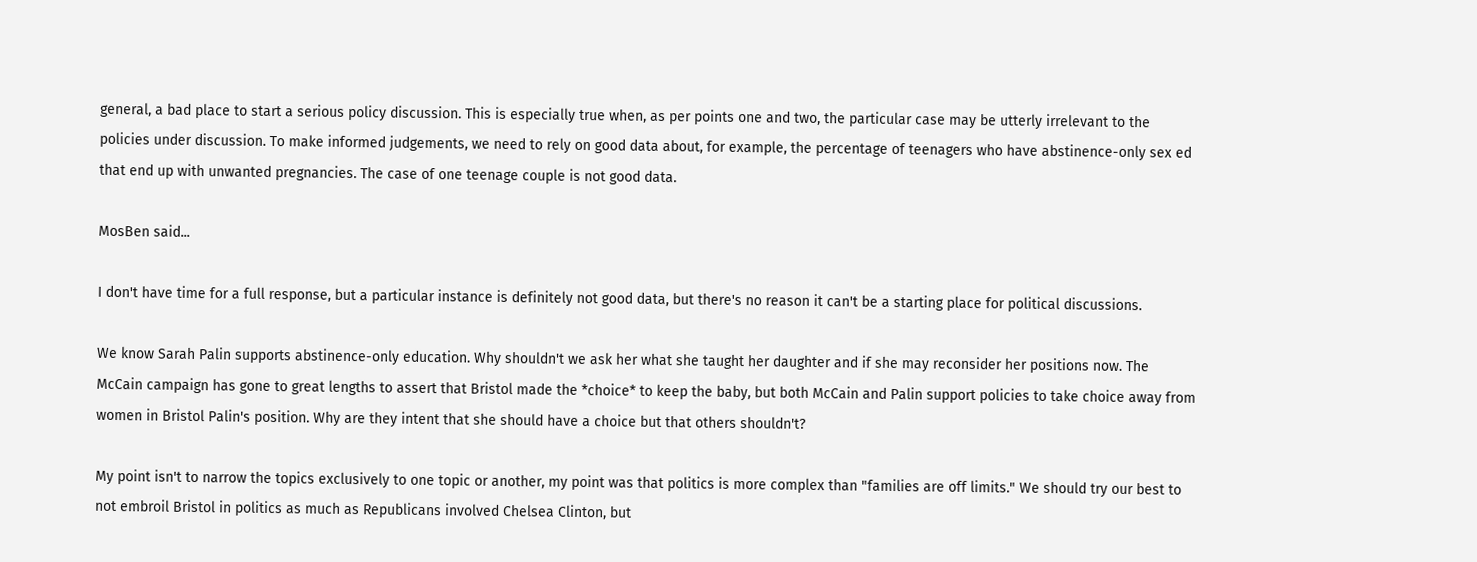general, a bad place to start a serious policy discussion. This is especially true when, as per points one and two, the particular case may be utterly irrelevant to the policies under discussion. To make informed judgements, we need to rely on good data about, for example, the percentage of teenagers who have abstinence-only sex ed that end up with unwanted pregnancies. The case of one teenage couple is not good data.

MosBen said...

I don't have time for a full response, but a particular instance is definitely not good data, but there's no reason it can't be a starting place for political discussions.

We know Sarah Palin supports abstinence-only education. Why shouldn't we ask her what she taught her daughter and if she may reconsider her positions now. The McCain campaign has gone to great lengths to assert that Bristol made the *choice* to keep the baby, but both McCain and Palin support policies to take choice away from women in Bristol Palin's position. Why are they intent that she should have a choice but that others shouldn't?

My point isn't to narrow the topics exclusively to one topic or another, my point was that politics is more complex than "families are off limits." We should try our best to not embroil Bristol in politics as much as Republicans involved Chelsea Clinton, but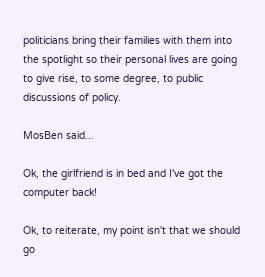politicians bring their families with them into the spotlight so their personal lives are going to give rise, to some degree, to public discussions of policy.

MosBen said...

Ok, the girlfriend is in bed and I've got the computer back!

Ok, to reiterate, my point isn't that we should go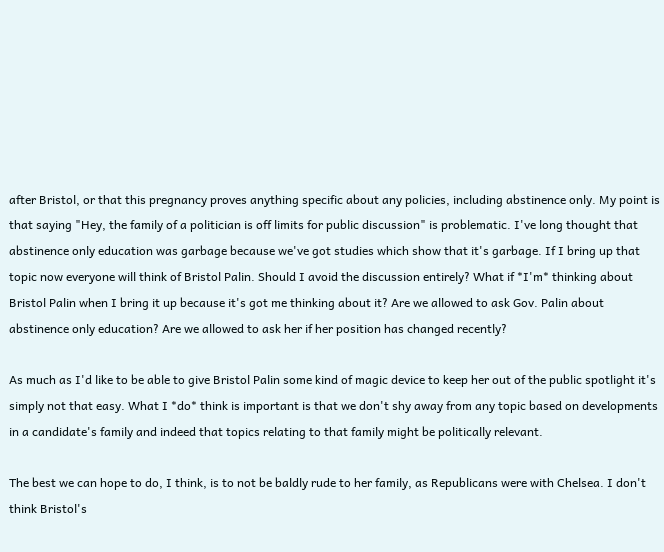after Bristol, or that this pregnancy proves anything specific about any policies, including abstinence only. My point is that saying "Hey, the family of a politician is off limits for public discussion" is problematic. I've long thought that abstinence only education was garbage because we've got studies which show that it's garbage. If I bring up that topic now everyone will think of Bristol Palin. Should I avoid the discussion entirely? What if *I'm* thinking about Bristol Palin when I bring it up because it's got me thinking about it? Are we allowed to ask Gov. Palin about abstinence only education? Are we allowed to ask her if her position has changed recently?

As much as I'd like to be able to give Bristol Palin some kind of magic device to keep her out of the public spotlight it's simply not that easy. What I *do* think is important is that we don't shy away from any topic based on developments in a candidate's family and indeed that topics relating to that family might be politically relevant.

The best we can hope to do, I think, is to not be baldly rude to her family, as Republicans were with Chelsea. I don't think Bristol's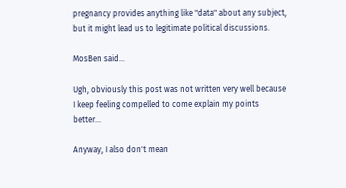pregnancy provides anything like "data" about any subject, but it might lead us to legitimate political discussions.

MosBen said...

Ugh, obviously this post was not written very well because I keep feeling compelled to come explain my points better...

Anyway, I also don't mean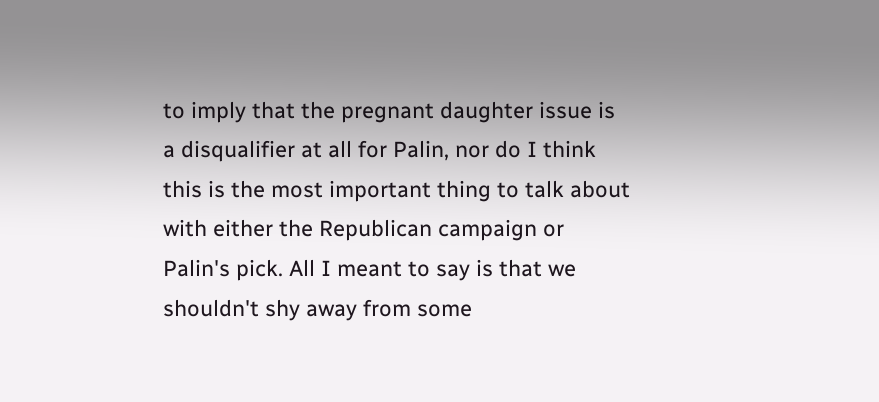to imply that the pregnant daughter issue is a disqualifier at all for Palin, nor do I think this is the most important thing to talk about with either the Republican campaign or Palin's pick. All I meant to say is that we shouldn't shy away from some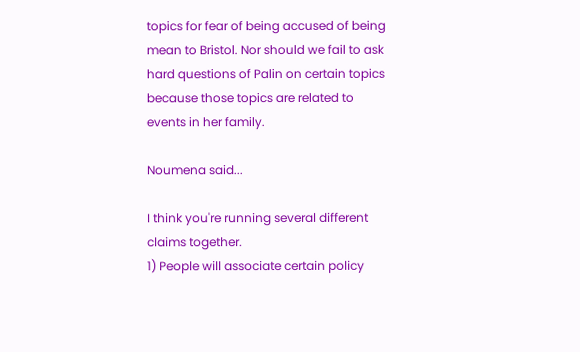topics for fear of being accused of being mean to Bristol. Nor should we fail to ask hard questions of Palin on certain topics because those topics are related to events in her family.

Noumena said...

I think you're running several different claims together.
1) People will associate certain policy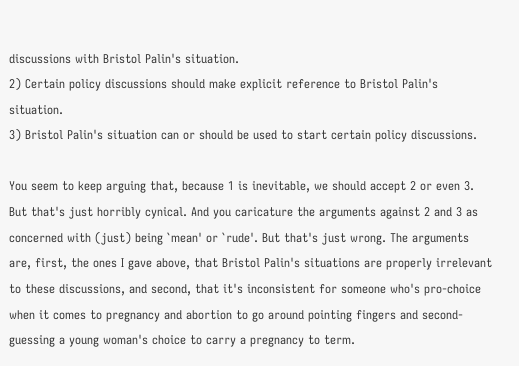discussions with Bristol Palin's situation.
2) Certain policy discussions should make explicit reference to Bristol Palin's situation.
3) Bristol Palin's situation can or should be used to start certain policy discussions.

You seem to keep arguing that, because 1 is inevitable, we should accept 2 or even 3. But that's just horribly cynical. And you caricature the arguments against 2 and 3 as concerned with (just) being `mean' or `rude'. But that's just wrong. The arguments are, first, the ones I gave above, that Bristol Palin's situations are properly irrelevant to these discussions, and second, that it's inconsistent for someone who's pro-choice when it comes to pregnancy and abortion to go around pointing fingers and second-guessing a young woman's choice to carry a pregnancy to term.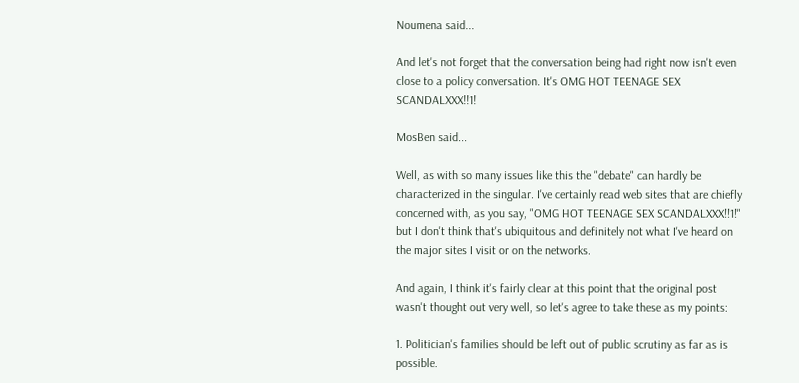Noumena said...

And let's not forget that the conversation being had right now isn't even close to a policy conversation. It's OMG HOT TEENAGE SEX SCANDALXXX!!1!

MosBen said...

Well, as with so many issues like this the "debate" can hardly be characterized in the singular. I've certainly read web sites that are chiefly concerned with, as you say, "OMG HOT TEENAGE SEX SCANDALXXX!!1!" but I don't think that's ubiquitous and definitely not what I've heard on the major sites I visit or on the networks.

And again, I think it's fairly clear at this point that the original post wasn't thought out very well, so let's agree to take these as my points:

1. Politician's families should be left out of public scrutiny as far as is possible.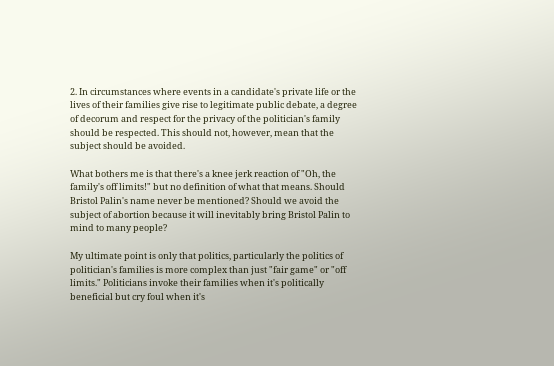2. In circumstances where events in a candidate's private life or the lives of their families give rise to legitimate public debate, a degree of decorum and respect for the privacy of the politician's family should be respected. This should not, however, mean that the subject should be avoided.

What bothers me is that there's a knee jerk reaction of "Oh, the family's off limits!" but no definition of what that means. Should Bristol Palin's name never be mentioned? Should we avoid the subject of abortion because it will inevitably bring Bristol Palin to mind to many people?

My ultimate point is only that politics, particularly the politics of politician's families is more complex than just "fair game" or "off limits." Politicians invoke their families when it's politically beneficial but cry foul when it's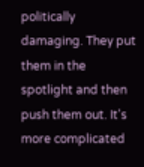politically damaging. They put them in the spotlight and then push them out. It's more complicated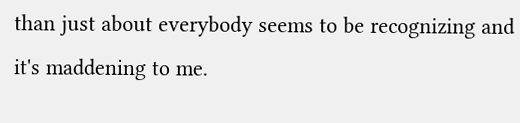than just about everybody seems to be recognizing and it's maddening to me.